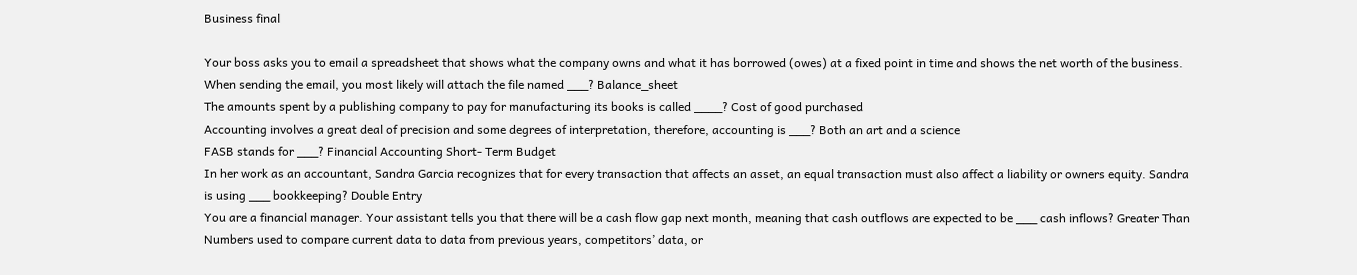Business final

Your boss asks you to email a spreadsheet that shows what the company owns and what it has borrowed (owes) at a fixed point in time and shows the net worth of the business. When sending the email, you most likely will attach the file named ___? Balance_sheet
The amounts spent by a publishing company to pay for manufacturing its books is called ____? Cost of good purchased
Accounting involves a great deal of precision and some degrees of interpretation, therefore, accounting is ___? Both an art and a science
FASB stands for ___? Financial Accounting Short- Term Budget
In her work as an accountant, Sandra Garcia recognizes that for every transaction that affects an asset, an equal transaction must also affect a liability or owners equity. Sandra is using ___ bookkeeping? Double Entry
You are a financial manager. Your assistant tells you that there will be a cash flow gap next month, meaning that cash outflows are expected to be ___ cash inflows? Greater Than
Numbers used to compare current data to data from previous years, competitors’ data, or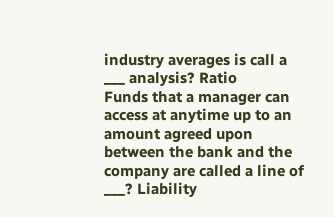industry averages is call a ___ analysis? Ratio
Funds that a manager can access at anytime up to an amount agreed upon between the bank and the company are called a line of ___? Liability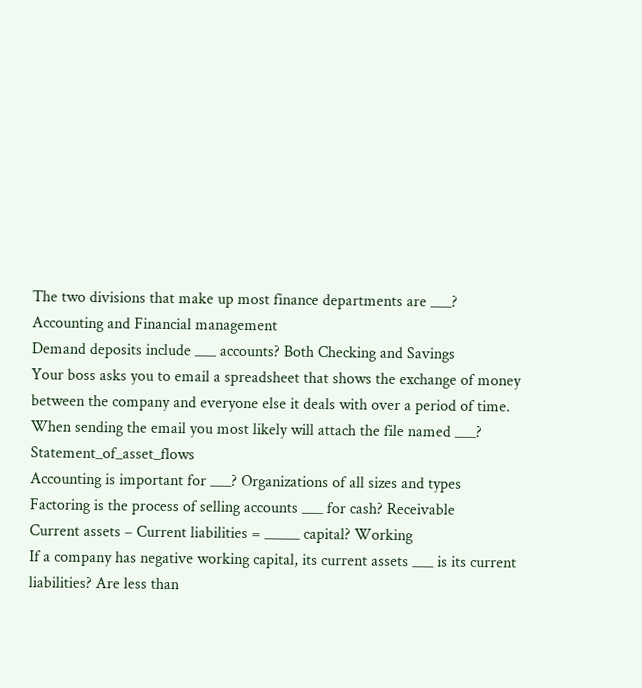The two divisions that make up most finance departments are ___? Accounting and Financial management
Demand deposits include ___ accounts? Both Checking and Savings
Your boss asks you to email a spreadsheet that shows the exchange of money between the company and everyone else it deals with over a period of time. When sending the email you most likely will attach the file named ___? Statement_of_asset_flows
Accounting is important for ___? Organizations of all sizes and types
Factoring is the process of selling accounts ___ for cash? Receivable
Current assets – Current liabilities = _____ capital? Working
If a company has negative working capital, its current assets ___ is its current liabilities? Are less than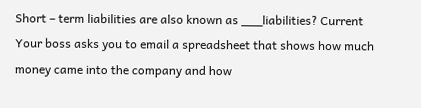Short – term liabilities are also known as ___liabilities? Current
Your boss asks you to email a spreadsheet that shows how much money came into the company and how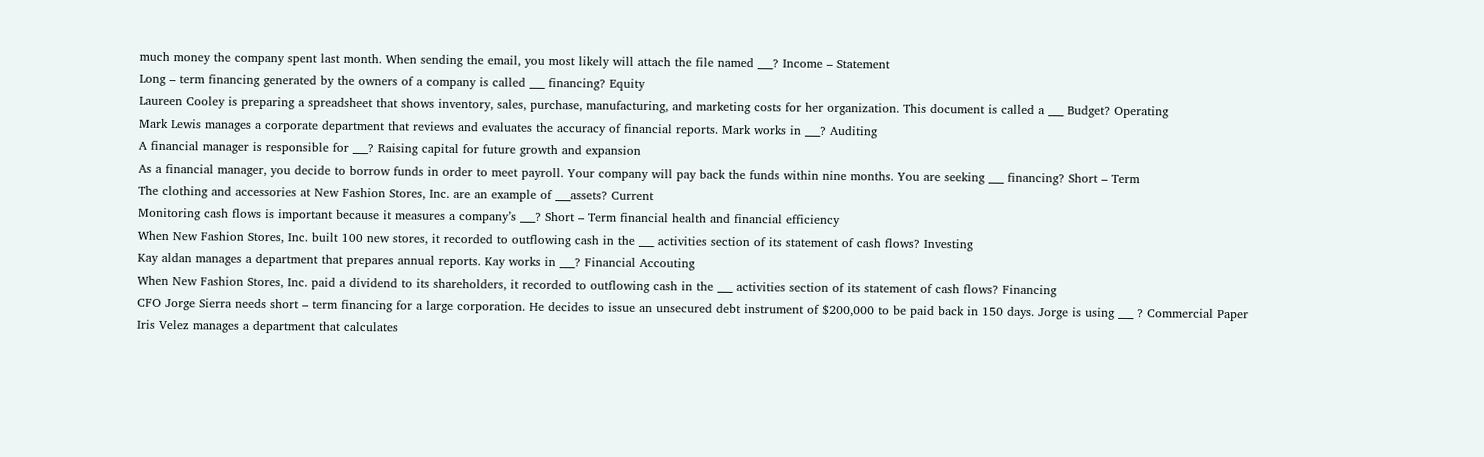much money the company spent last month. When sending the email, you most likely will attach the file named ___? Income – Statement
Long – term financing generated by the owners of a company is called ___ financing? Equity
Laureen Cooley is preparing a spreadsheet that shows inventory, sales, purchase, manufacturing, and marketing costs for her organization. This document is called a ___ Budget? Operating
Mark Lewis manages a corporate department that reviews and evaluates the accuracy of financial reports. Mark works in ___? Auditing
A financial manager is responsible for ___? Raising capital for future growth and expansion
As a financial manager, you decide to borrow funds in order to meet payroll. Your company will pay back the funds within nine months. You are seeking ___ financing? Short – Term
The clothing and accessories at New Fashion Stores, Inc. are an example of ___assets? Current
Monitoring cash flows is important because it measures a company’s ___? Short – Term financial health and financial efficiency
When New Fashion Stores, Inc. built 100 new stores, it recorded to outflowing cash in the ___ activities section of its statement of cash flows? Investing
Kay aldan manages a department that prepares annual reports. Kay works in ___? Financial Accouting
When New Fashion Stores, Inc. paid a dividend to its shareholders, it recorded to outflowing cash in the ___ activities section of its statement of cash flows? Financing
CFO Jorge Sierra needs short – term financing for a large corporation. He decides to issue an unsecured debt instrument of $200,000 to be paid back in 150 days. Jorge is using ___ ? Commercial Paper
Iris Velez manages a department that calculates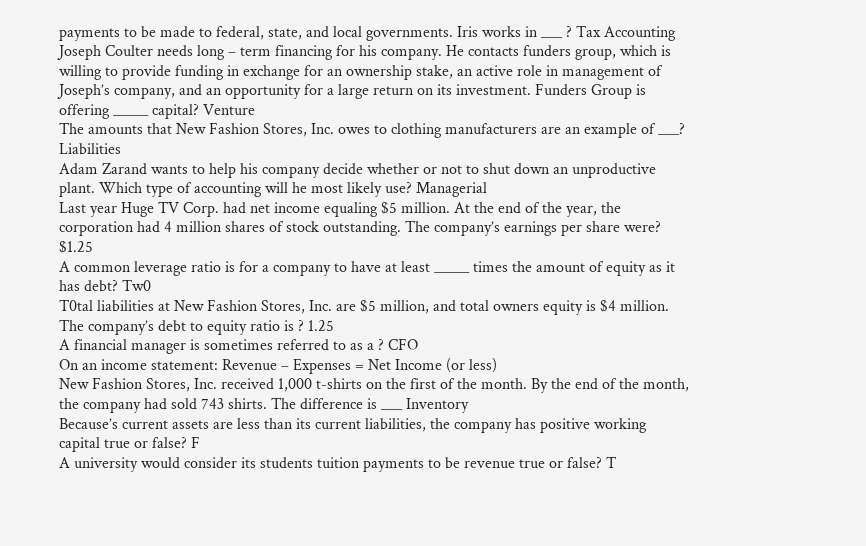payments to be made to federal, state, and local governments. Iris works in ___ ? Tax Accounting
Joseph Coulter needs long – term financing for his company. He contacts funders group, which is willing to provide funding in exchange for an ownership stake, an active role in management of Joseph’s company, and an opportunity for a large return on its investment. Funders Group is offering _____ capital? Venture
The amounts that New Fashion Stores, Inc. owes to clothing manufacturers are an example of ___? Liabilities
Adam Zarand wants to help his company decide whether or not to shut down an unproductive plant. Which type of accounting will he most likely use? Managerial
Last year Huge TV Corp. had net income equaling $5 million. At the end of the year, the corporation had 4 million shares of stock outstanding. The company’s earnings per share were? $1.25
A common leverage ratio is for a company to have at least _____ times the amount of equity as it has debt? Tw0
T0tal liabilities at New Fashion Stores, Inc. are $5 million, and total owners equity is $4 million. The company’s debt to equity ratio is ? 1.25
A financial manager is sometimes referred to as a ? CFO
On an income statement: Revenue – Expenses = Net Income (or less)
New Fashion Stores, Inc. received 1,000 t-shirts on the first of the month. By the end of the month, the company had sold 743 shirts. The difference is ___ Inventory
Because’s current assets are less than its current liabilities, the company has positive working capital true or false? F
A university would consider its students tuition payments to be revenue true or false? T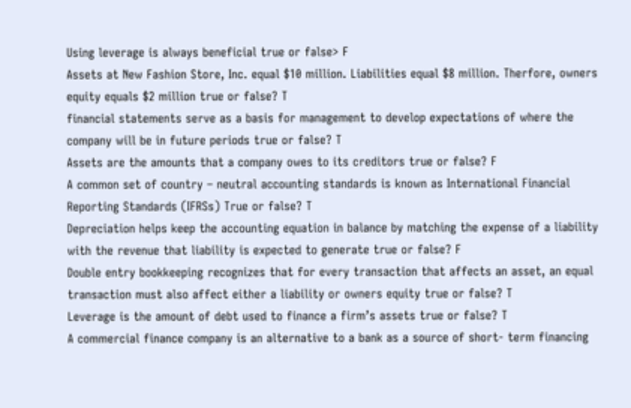Using leverage is always beneficial true or false> F
Assets at New Fashion Store, Inc. equal $10 million. Liabilities equal $8 million. Therfore, owners equity equals $2 million true or false? T
financial statements serve as a basis for management to develop expectations of where the company will be in future periods true or false? T
Assets are the amounts that a company owes to its creditors true or false? F
A common set of country – neutral accounting standards is known as International Financial Reporting Standards (IFRSs) True or false? T
Depreciation helps keep the accounting equation in balance by matching the expense of a liability with the revenue that liability is expected to generate true or false? F
Double entry bookkeeping recognizes that for every transaction that affects an asset, an equal transaction must also affect either a liability or owners equity true or false? T
Leverage is the amount of debt used to finance a firm’s assets true or false? T
A commercial finance company is an alternative to a bank as a source of short- term financing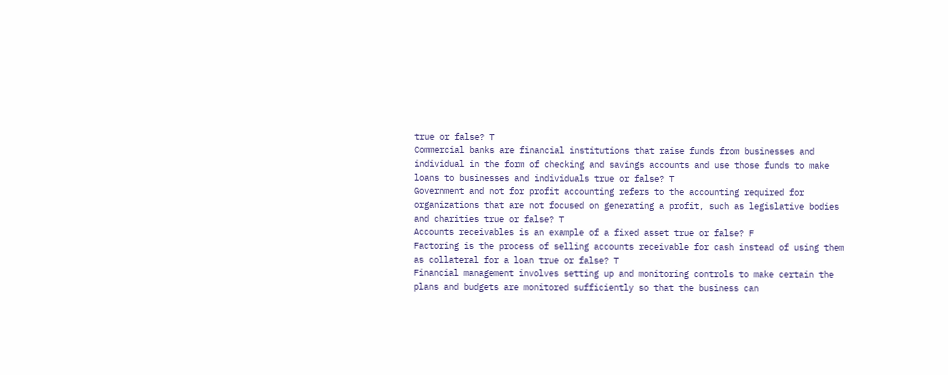true or false? T
Commercial banks are financial institutions that raise funds from businesses and individual in the form of checking and savings accounts and use those funds to make loans to businesses and individuals true or false? T
Government and not for profit accounting refers to the accounting required for organizations that are not focused on generating a profit, such as legislative bodies and charities true or false? T
Accounts receivables is an example of a fixed asset true or false? F
Factoring is the process of selling accounts receivable for cash instead of using them as collateral for a loan true or false? T
Financial management involves setting up and monitoring controls to make certain the plans and budgets are monitored sufficiently so that the business can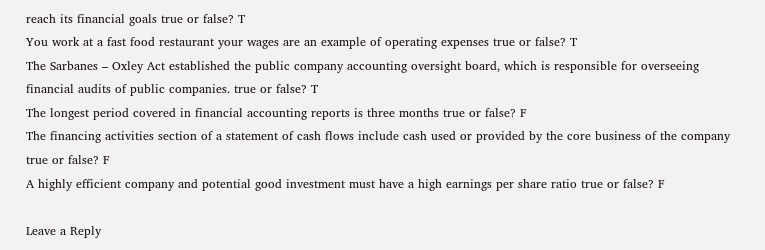reach its financial goals true or false? T
You work at a fast food restaurant your wages are an example of operating expenses true or false? T
The Sarbanes – Oxley Act established the public company accounting oversight board, which is responsible for overseeing financial audits of public companies. true or false? T
The longest period covered in financial accounting reports is three months true or false? F
The financing activities section of a statement of cash flows include cash used or provided by the core business of the company true or false? F
A highly efficient company and potential good investment must have a high earnings per share ratio true or false? F

Leave a Reply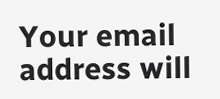Your email address will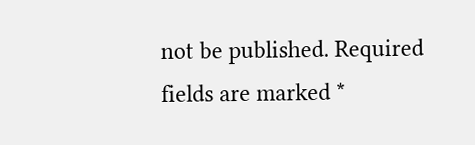not be published. Required fields are marked *